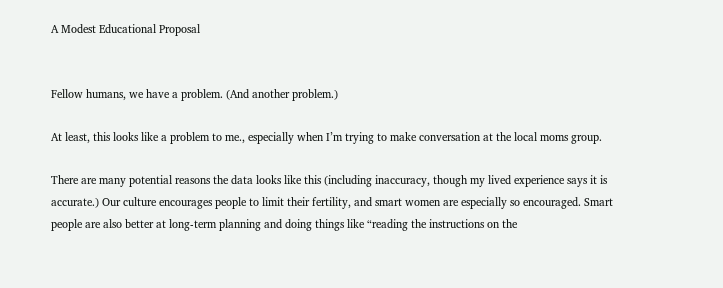A Modest Educational Proposal


Fellow humans, we have a problem. (And another problem.)

At least, this looks like a problem to me., especially when I’m trying to make conversation at the local moms group.

There are many potential reasons the data looks like this (including inaccuracy, though my lived experience says it is accurate.) Our culture encourages people to limit their fertility, and smart women are especially so encouraged. Smart people are also better at long-term planning and doing things like “reading the instructions on the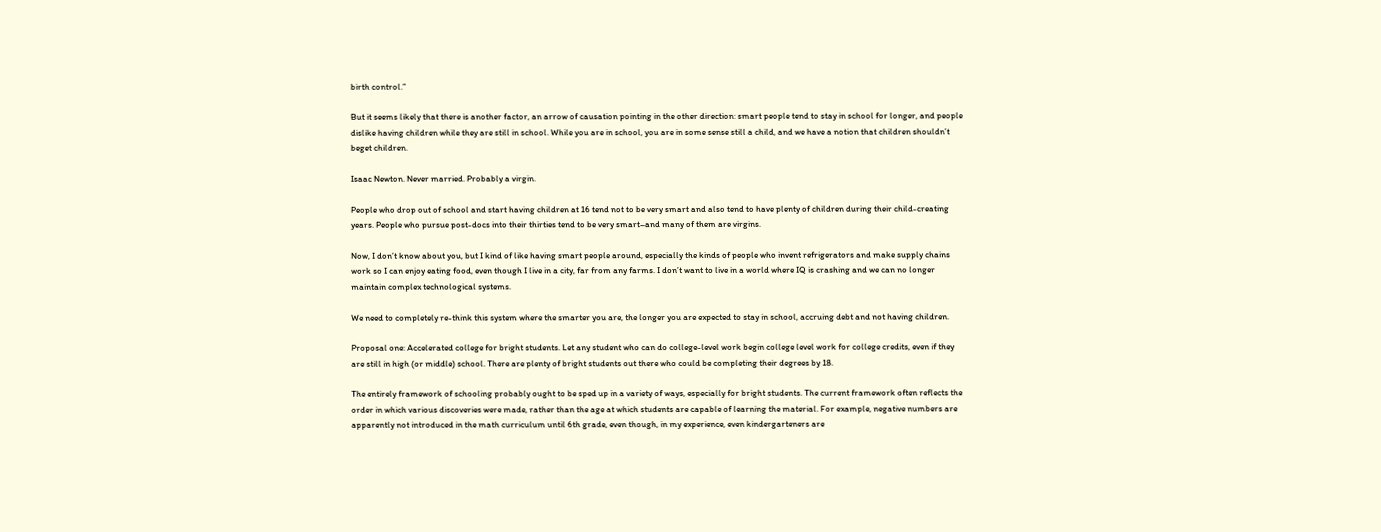birth control.”

But it seems likely that there is another factor, an arrow of causation pointing in the other direction: smart people tend to stay in school for longer, and people dislike having children while they are still in school. While you are in school, you are in some sense still a child, and we have a notion that children shouldn’t beget children.

Isaac Newton. Never married. Probably a virgin.

People who drop out of school and start having children at 16 tend not to be very smart and also tend to have plenty of children during their child-creating years. People who pursue post-docs into their thirties tend to be very smart–and many of them are virgins.

Now, I don’t know about you, but I kind of like having smart people around, especially the kinds of people who invent refrigerators and make supply chains work so I can enjoy eating food, even though I live in a city, far from any farms. I don’t want to live in a world where IQ is crashing and we can no longer maintain complex technological systems.

We need to completely re-think this system where the smarter you are, the longer you are expected to stay in school, accruing debt and not having children.

Proposal one: Accelerated college for bright students. Let any student who can do college-level work begin college level work for college credits, even if they are still in high (or middle) school. There are plenty of bright students out there who could be completing their degrees by 18.

The entirely framework of schooling probably ought to be sped up in a variety of ways, especially for bright students. The current framework often reflects the order in which various discoveries were made, rather than the age at which students are capable of learning the material. For example, negative numbers are apparently not introduced in the math curriculum until 6th grade, even though, in my experience, even kindergarteners are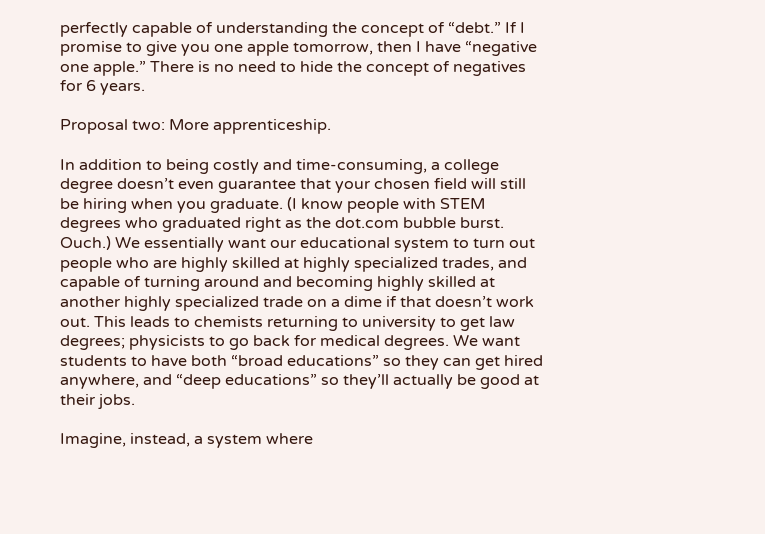perfectly capable of understanding the concept of “debt.” If I promise to give you one apple tomorrow, then I have “negative one apple.” There is no need to hide the concept of negatives for 6 years.

Proposal two: More apprenticeship.

In addition to being costly and time-consuming, a college degree doesn’t even guarantee that your chosen field will still be hiring when you graduate. (I know people with STEM degrees who graduated right as the dot.com bubble burst. Ouch.) We essentially want our educational system to turn out people who are highly skilled at highly specialized trades, and capable of turning around and becoming highly skilled at another highly specialized trade on a dime if that doesn’t work out. This leads to chemists returning to university to get law degrees; physicists to go back for medical degrees. We want students to have both “broad educations” so they can get hired anywhere, and “deep educations” so they’ll actually be good at their jobs.

Imagine, instead, a system where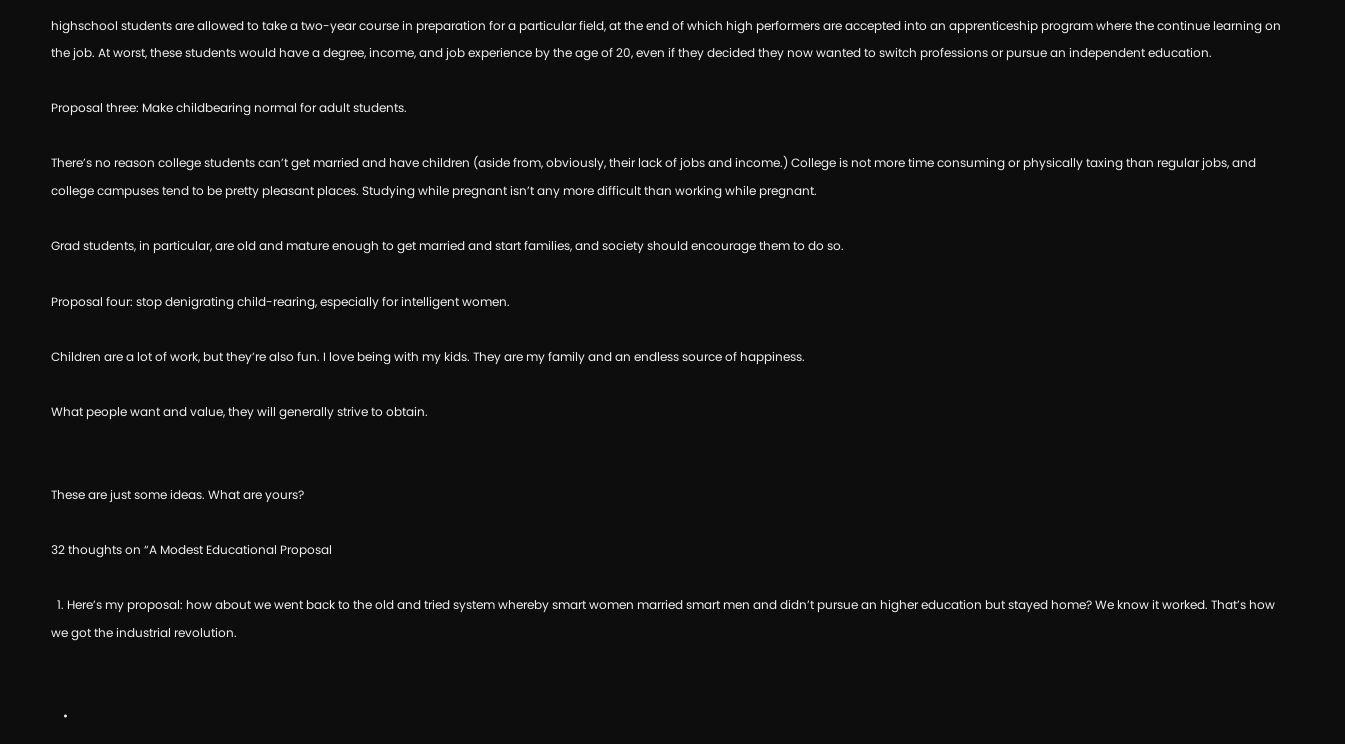highschool students are allowed to take a two-year course in preparation for a particular field, at the end of which high performers are accepted into an apprenticeship program where the continue learning on the job. At worst, these students would have a degree, income, and job experience by the age of 20, even if they decided they now wanted to switch professions or pursue an independent education.

Proposal three: Make childbearing normal for adult students.

There’s no reason college students can’t get married and have children (aside from, obviously, their lack of jobs and income.) College is not more time consuming or physically taxing than regular jobs, and college campuses tend to be pretty pleasant places. Studying while pregnant isn’t any more difficult than working while pregnant.

Grad students, in particular, are old and mature enough to get married and start families, and society should encourage them to do so.

Proposal four: stop denigrating child-rearing, especially for intelligent women.

Children are a lot of work, but they’re also fun. I love being with my kids. They are my family and an endless source of happiness.

What people want and value, they will generally strive to obtain.


These are just some ideas. What are yours?

32 thoughts on “A Modest Educational Proposal

  1. Here’s my proposal: how about we went back to the old and tried system whereby smart women married smart men and didn’t pursue an higher education but stayed home? We know it worked. That’s how we got the industrial revolution.


    •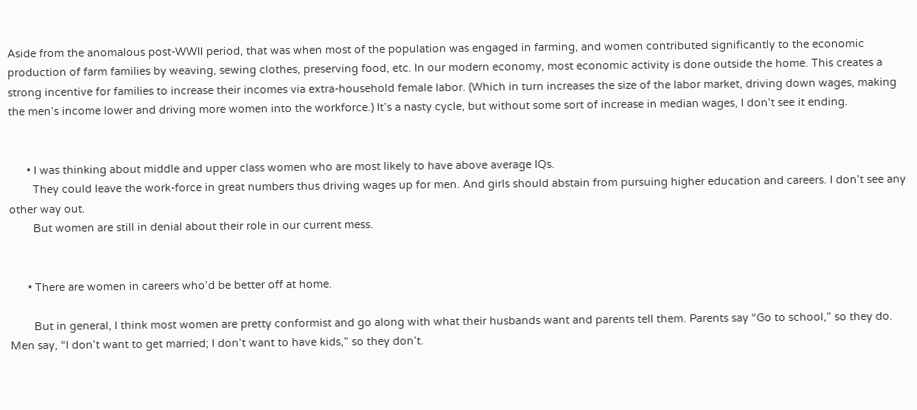Aside from the anomalous post-WWII period, that was when most of the population was engaged in farming, and women contributed significantly to the economic production of farm families by weaving, sewing clothes, preserving food, etc. In our modern economy, most economic activity is done outside the home. This creates a strong incentive for families to increase their incomes via extra-household female labor. (Which in turn increases the size of the labor market, driving down wages, making the men’s income lower and driving more women into the workforce.) It’s a nasty cycle, but without some sort of increase in median wages, I don’t see it ending.


      • I was thinking about middle and upper class women who are most likely to have above average IQs.
        They could leave the work-force in great numbers thus driving wages up for men. And girls should abstain from pursuing higher education and careers. I don’t see any other way out.
        But women are still in denial about their role in our current mess.


      • There are women in careers who’d be better off at home.

        But in general, I think most women are pretty conformist and go along with what their husbands want and parents tell them. Parents say “Go to school,” so they do. Men say, “I don’t want to get married; I don’t want to have kids,” so they don’t.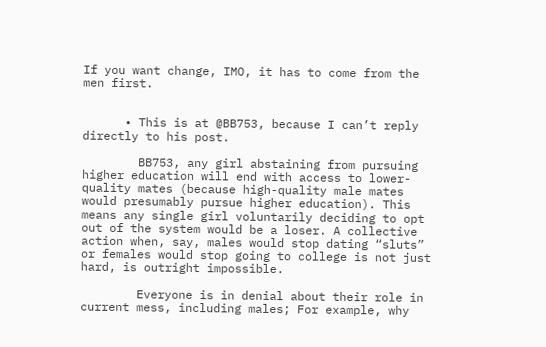If you want change, IMO, it has to come from the men first.


      • This is at @BB753, because I can’t reply directly to his post.

        BB753, any girl abstaining from pursuing higher education will end with access to lower-quality mates (because high-quality male mates would presumably pursue higher education). This means any single girl voluntarily deciding to opt out of the system would be a loser. A collective action when, say, males would stop dating “sluts” or females would stop going to college is not just hard, is outright impossible.

        Everyone is in denial about their role in current mess, including males; For example, why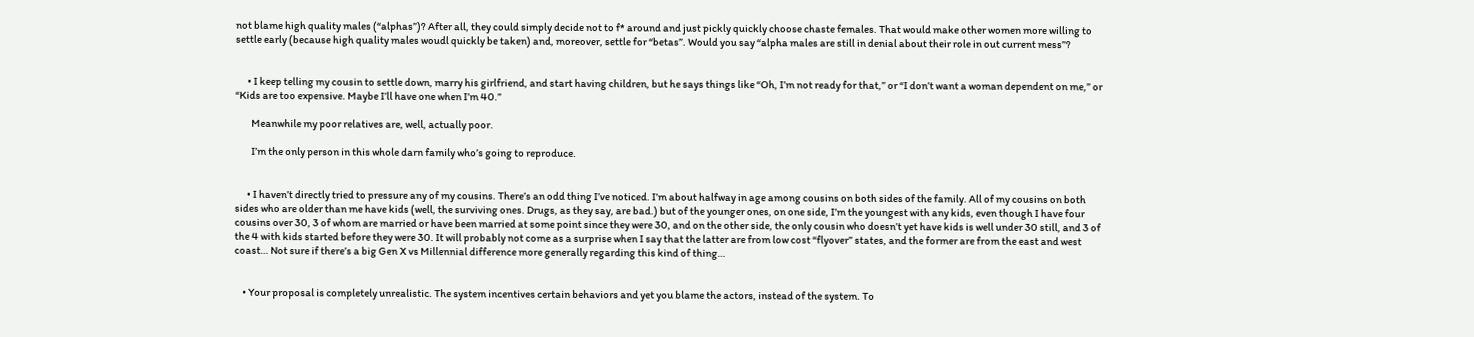not blame high quality males (“alphas”)? After all, they could simply decide not to f* around and just pickly quickly choose chaste females. That would make other women more willing to settle early (because high quality males woudl quickly be taken) and, moreover, settle for “betas”. Would you say “alpha males are still in denial about their role in out current mess”?


      • I keep telling my cousin to settle down, marry his girlfriend, and start having children, but he says things like “Oh, I’m not ready for that,” or “I don’t want a woman dependent on me,” or “Kids are too expensive. Maybe I’ll have one when I’m 40.”

        Meanwhile my poor relatives are, well, actually poor.

        I’m the only person in this whole darn family who’s going to reproduce.


      • I haven’t directly tried to pressure any of my cousins. There’s an odd thing I’ve noticed. I’m about halfway in age among cousins on both sides of the family. All of my cousins on both sides who are older than me have kids (well, the surviving ones. Drugs, as they say, are bad.) but of the younger ones, on one side, I’m the youngest with any kids, even though I have four cousins over 30, 3 of whom are married or have been married at some point since they were 30, and on the other side, the only cousin who doesn’t yet have kids is well under 30 still, and 3 of the 4 with kids started before they were 30. It will probably not come as a surprise when I say that the latter are from low cost “flyover” states, and the former are from the east and west coast… Not sure if there’s a big Gen X vs Millennial difference more generally regarding this kind of thing…


    • Your proposal is completely unrealistic. The system incentives certain behaviors and yet you blame the actors, instead of the system. To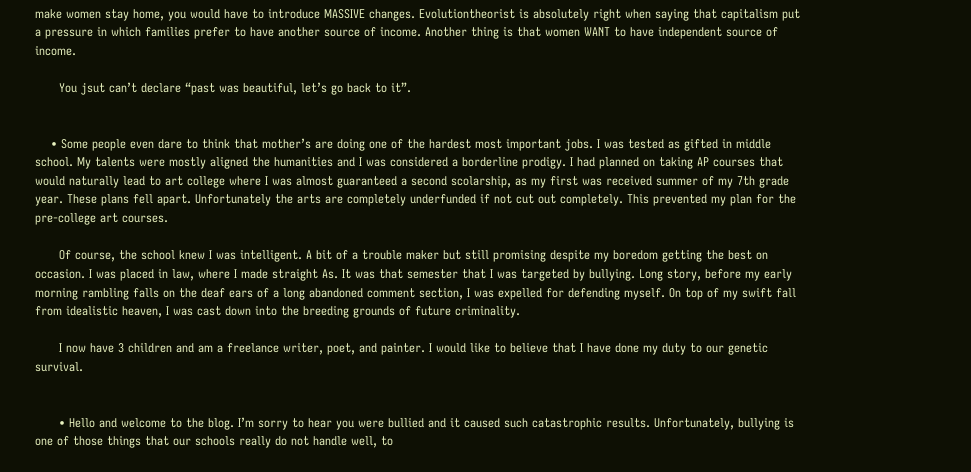make women stay home, you would have to introduce MASSIVE changes. Evolutiontheorist is absolutely right when saying that capitalism put a pressure in which families prefer to have another source of income. Another thing is that women WANT to have independent source of income.

      You jsut can’t declare “past was beautiful, let’s go back to it”.


    • Some people even dare to think that mother’s are doing one of the hardest most important jobs. I was tested as gifted in middle school. My talents were mostly aligned the humanities and I was considered a borderline prodigy. I had planned on taking AP courses that would naturally lead to art college where I was almost guaranteed a second scolarship, as my first was received summer of my 7th grade year. These plans fell apart. Unfortunately the arts are completely underfunded if not cut out completely. This prevented my plan for the pre-college art courses.

      Of course, the school knew I was intelligent. A bit of a trouble maker but still promising despite my boredom getting the best on occasion. I was placed in law, where I made straight As. It was that semester that I was targeted by bullying. Long story, before my early morning rambling falls on the deaf ears of a long abandoned comment section, I was expelled for defending myself. On top of my swift fall from idealistic heaven, I was cast down into the breeding grounds of future criminality.

      I now have 3 children and am a freelance writer, poet, and painter. I would like to believe that I have done my duty to our genetic survival.


      • Hello and welcome to the blog. I’m sorry to hear you were bullied and it caused such catastrophic results. Unfortunately, bullying is one of those things that our schools really do not handle well, to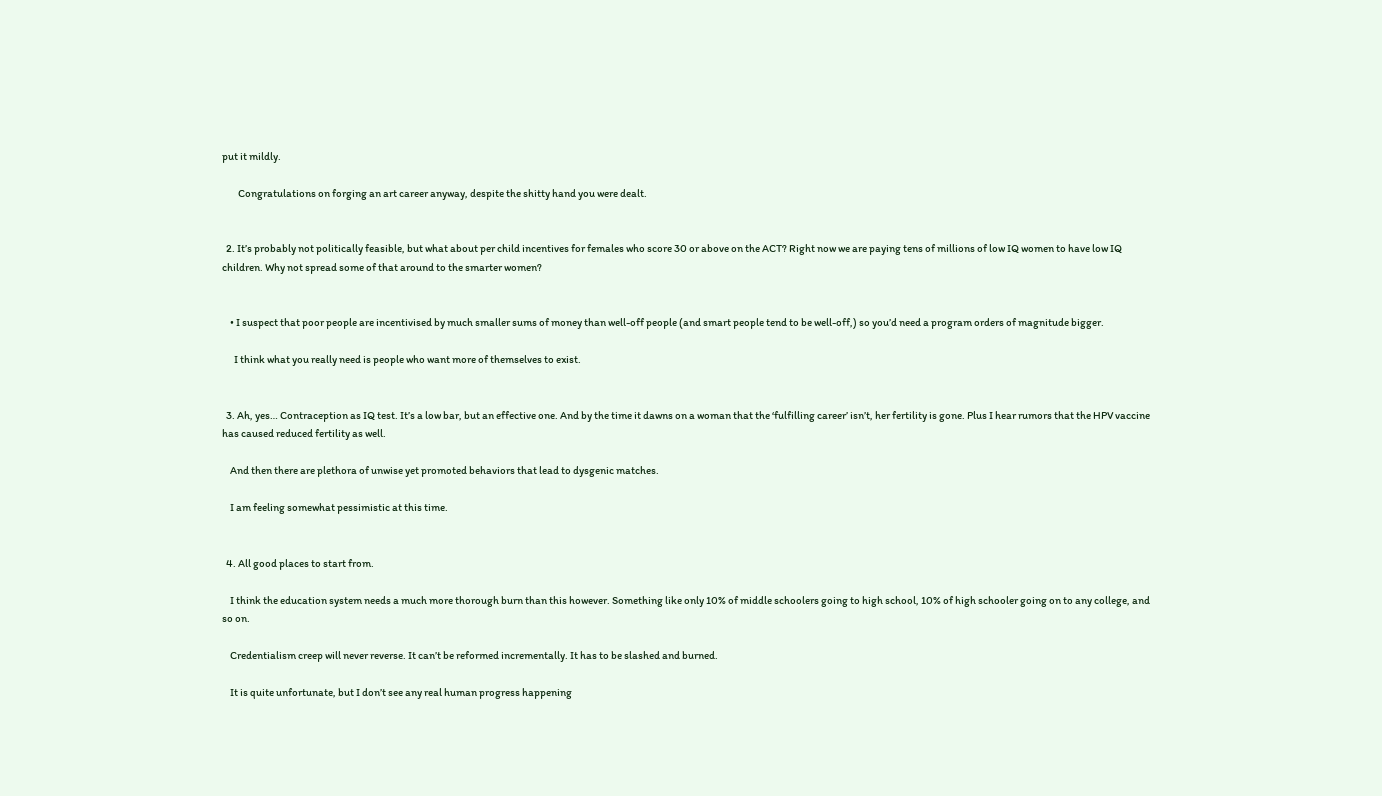put it mildly.

        Congratulations on forging an art career anyway, despite the shitty hand you were dealt.


  2. It’s probably not politically feasible, but what about per child incentives for females who score 30 or above on the ACT? Right now we are paying tens of millions of low IQ women to have low IQ children. Why not spread some of that around to the smarter women?


    • I suspect that poor people are incentivised by much smaller sums of money than well-off people (and smart people tend to be well-off,) so you’d need a program orders of magnitude bigger.

      I think what you really need is people who want more of themselves to exist.


  3. Ah, yes… Contraception as IQ test. It’s a low bar, but an effective one. And by the time it dawns on a woman that the ‘fulfilling career’ isn’t, her fertility is gone. Plus I hear rumors that the HPV vaccine has caused reduced fertility as well.

    And then there are plethora of unwise yet promoted behaviors that lead to dysgenic matches.

    I am feeling somewhat pessimistic at this time.


  4. All good places to start from.

    I think the education system needs a much more thorough burn than this however. Something like only 10% of middle schoolers going to high school, 10% of high schooler going on to any college, and so on.

    Credentialism creep will never reverse. It can’t be reformed incrementally. It has to be slashed and burned.

    It is quite unfortunate, but I don’t see any real human progress happening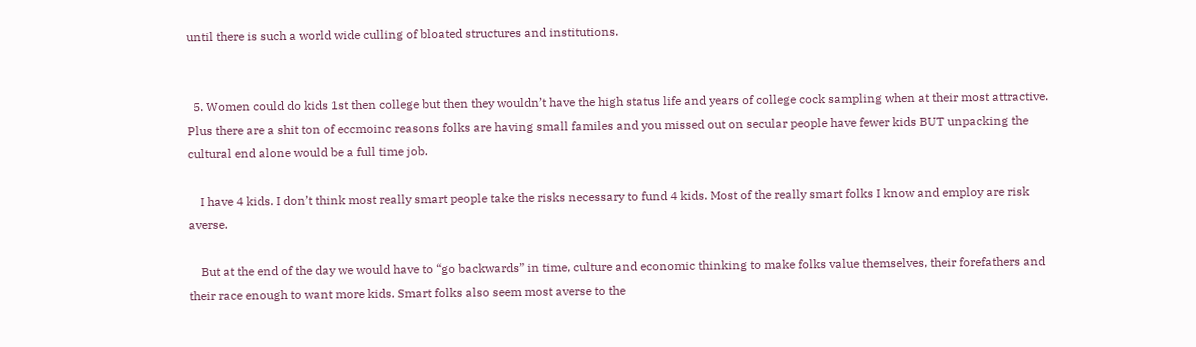until there is such a world wide culling of bloated structures and institutions.


  5. Women could do kids 1st then college but then they wouldn’t have the high status life and years of college cock sampling when at their most attractive. Plus there are a shit ton of eccmoinc reasons folks are having small familes and you missed out on secular people have fewer kids BUT unpacking the cultural end alone would be a full time job.

    I have 4 kids. I don’t think most really smart people take the risks necessary to fund 4 kids. Most of the really smart folks I know and employ are risk averse.

    But at the end of the day we would have to “go backwards” in time, culture and economic thinking to make folks value themselves, their forefathers and their race enough to want more kids. Smart folks also seem most averse to the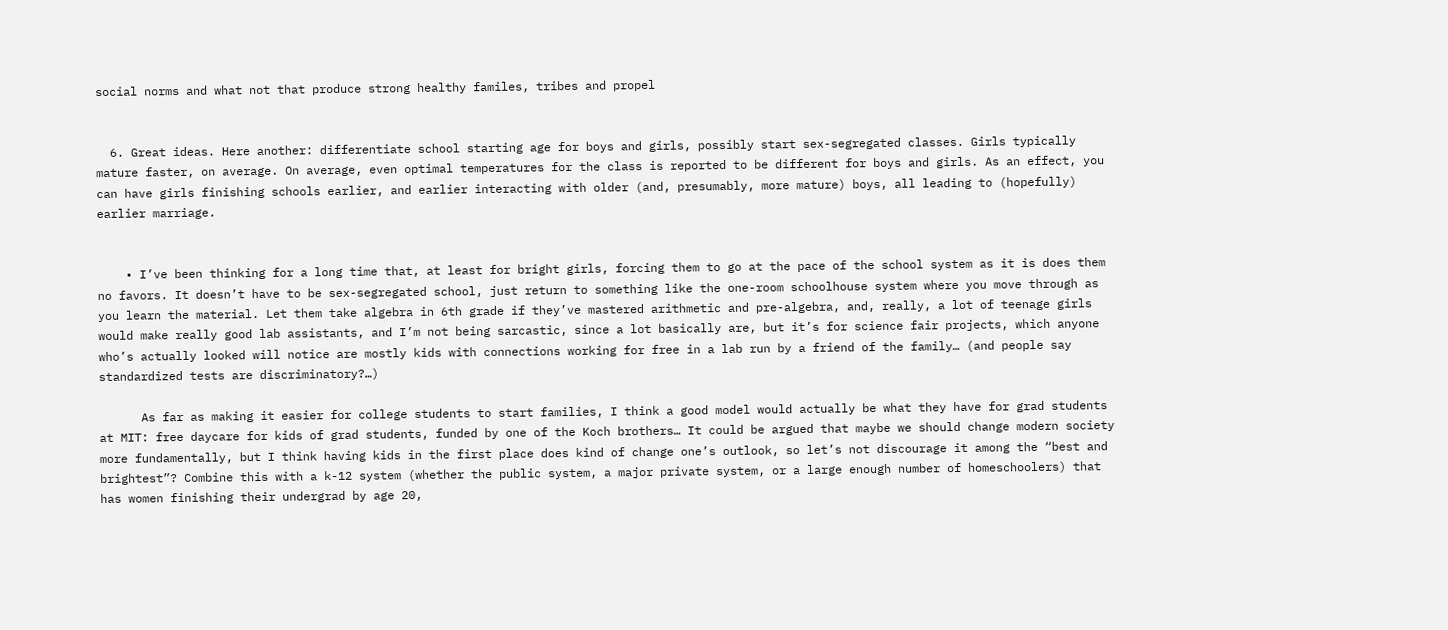social norms and what not that produce strong healthy familes, tribes and propel


  6. Great ideas. Here another: differentiate school starting age for boys and girls, possibly start sex-segregated classes. Girls typically mature faster, on average. On average, even optimal temperatures for the class is reported to be different for boys and girls. As an effect, you can have girls finishing schools earlier, and earlier interacting with older (and, presumably, more mature) boys, all leading to (hopefully) earlier marriage.


    • I’ve been thinking for a long time that, at least for bright girls, forcing them to go at the pace of the school system as it is does them no favors. It doesn’t have to be sex-segregated school, just return to something like the one-room schoolhouse system where you move through as you learn the material. Let them take algebra in 6th grade if they’ve mastered arithmetic and pre-algebra, and, really, a lot of teenage girls would make really good lab assistants, and I’m not being sarcastic, since a lot basically are, but it’s for science fair projects, which anyone who’s actually looked will notice are mostly kids with connections working for free in a lab run by a friend of the family… (and people say standardized tests are discriminatory?…)

      As far as making it easier for college students to start families, I think a good model would actually be what they have for grad students at MIT: free daycare for kids of grad students, funded by one of the Koch brothers… It could be argued that maybe we should change modern society more fundamentally, but I think having kids in the first place does kind of change one’s outlook, so let’s not discourage it among the “best and brightest”? Combine this with a k-12 system (whether the public system, a major private system, or a large enough number of homeschoolers) that has women finishing their undergrad by age 20,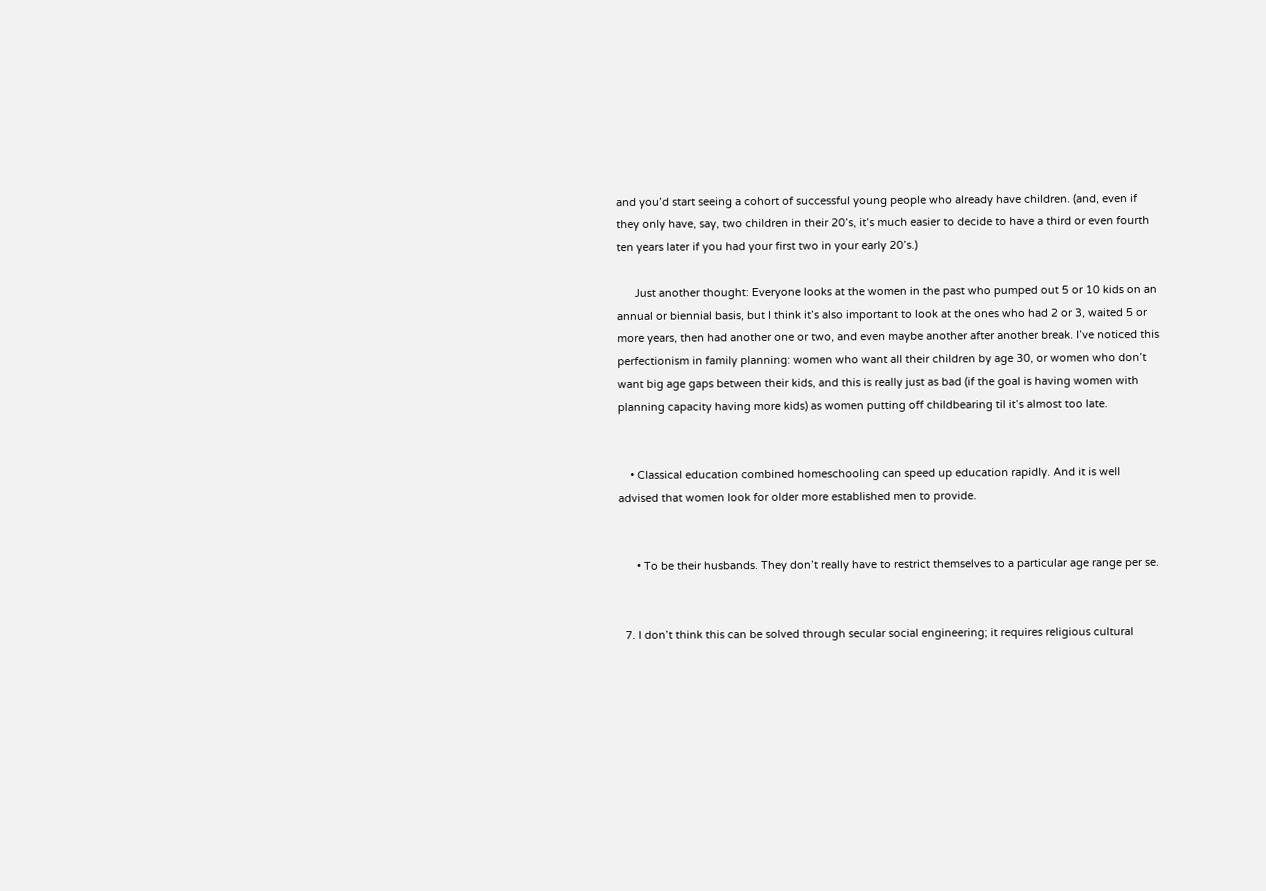and you’d start seeing a cohort of successful young people who already have children. (and, even if they only have, say, two children in their 20’s, it’s much easier to decide to have a third or even fourth ten years later if you had your first two in your early 20’s.)

      Just another thought: Everyone looks at the women in the past who pumped out 5 or 10 kids on an annual or biennial basis, but I think it’s also important to look at the ones who had 2 or 3, waited 5 or more years, then had another one or two, and even maybe another after another break. I’ve noticed this perfectionism in family planning: women who want all their children by age 30, or women who don’t want big age gaps between their kids, and this is really just as bad (if the goal is having women with planning capacity having more kids) as women putting off childbearing til it’s almost too late.


    • Classical education combined homeschooling can speed up education rapidly. And it is well advised that women look for older more established men to provide.


      • To be their husbands. They don’t really have to restrict themselves to a particular age range per se.


  7. I don’t think this can be solved through secular social engineering; it requires religious cultural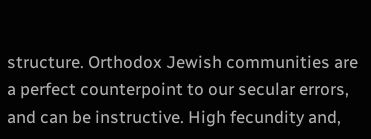structure. Orthodox Jewish communities are a perfect counterpoint to our secular errors, and can be instructive. High fecundity and,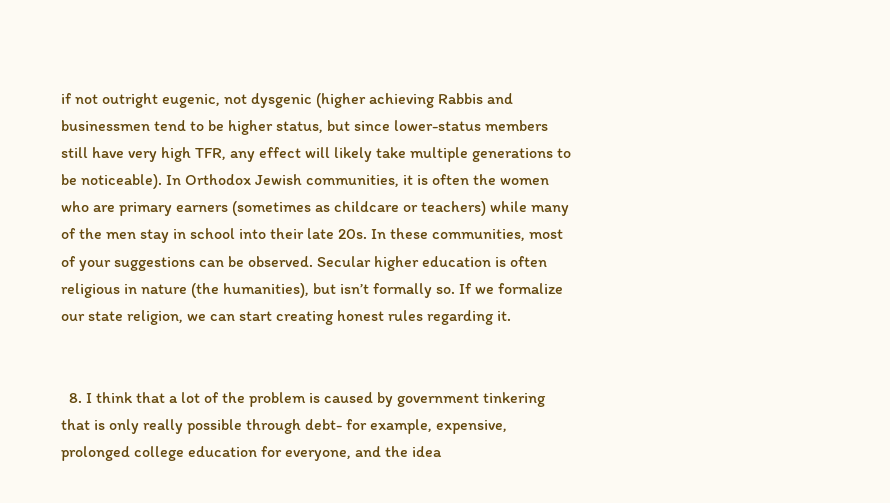if not outright eugenic, not dysgenic (higher achieving Rabbis and businessmen tend to be higher status, but since lower-status members still have very high TFR, any effect will likely take multiple generations to be noticeable). In Orthodox Jewish communities, it is often the women who are primary earners (sometimes as childcare or teachers) while many of the men stay in school into their late 20s. In these communities, most of your suggestions can be observed. Secular higher education is often religious in nature (the humanities), but isn’t formally so. If we formalize our state religion, we can start creating honest rules regarding it.


  8. I think that a lot of the problem is caused by government tinkering that is only really possible through debt- for example, expensive, prolonged college education for everyone, and the idea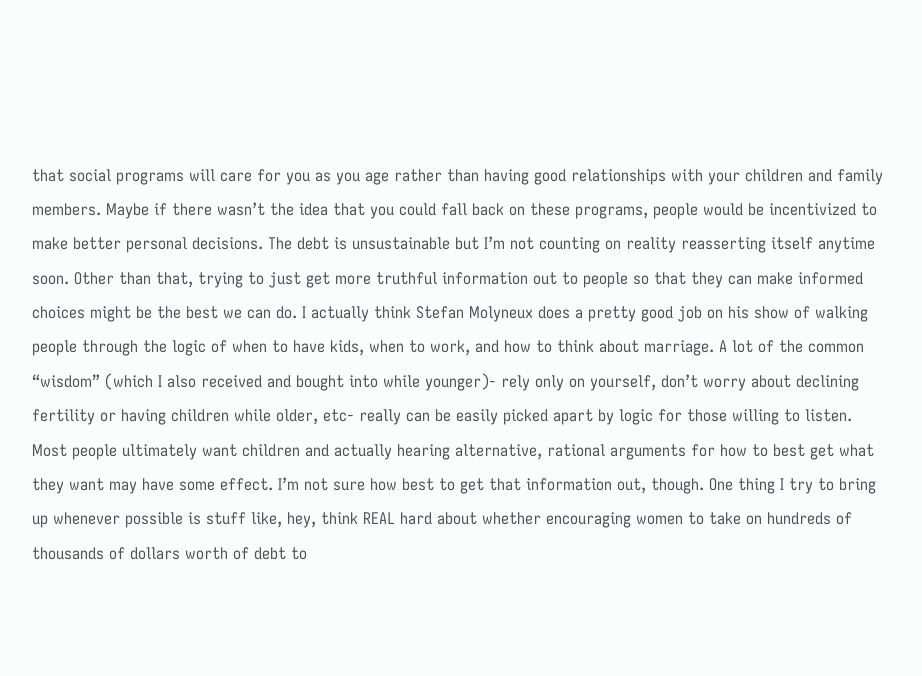that social programs will care for you as you age rather than having good relationships with your children and family members. Maybe if there wasn’t the idea that you could fall back on these programs, people would be incentivized to make better personal decisions. The debt is unsustainable but I’m not counting on reality reasserting itself anytime soon. Other than that, trying to just get more truthful information out to people so that they can make informed choices might be the best we can do. I actually think Stefan Molyneux does a pretty good job on his show of walking people through the logic of when to have kids, when to work, and how to think about marriage. A lot of the common “wisdom” (which I also received and bought into while younger)- rely only on yourself, don’t worry about declining fertility or having children while older, etc- really can be easily picked apart by logic for those willing to listen. Most people ultimately want children and actually hearing alternative, rational arguments for how to best get what they want may have some effect. I’m not sure how best to get that information out, though. One thing I try to bring up whenever possible is stuff like, hey, think REAL hard about whether encouraging women to take on hundreds of thousands of dollars worth of debt to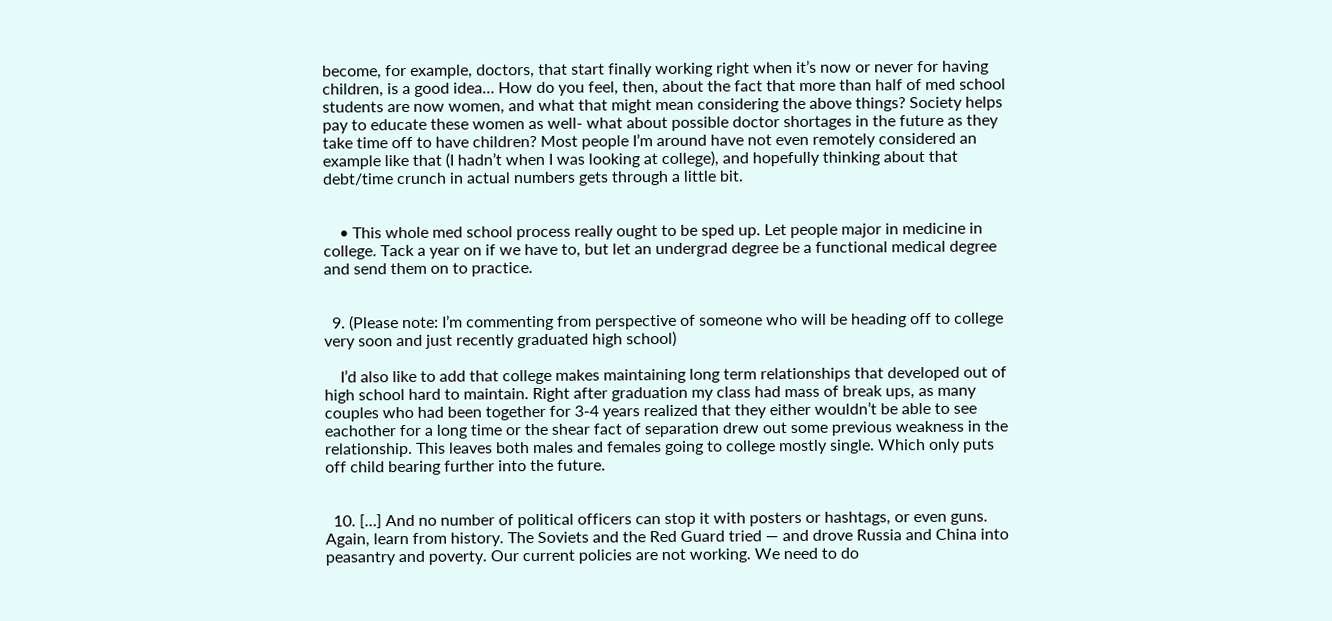become, for example, doctors, that start finally working right when it’s now or never for having children, is a good idea… How do you feel, then, about the fact that more than half of med school students are now women, and what that might mean considering the above things? Society helps pay to educate these women as well- what about possible doctor shortages in the future as they take time off to have children? Most people I’m around have not even remotely considered an example like that (I hadn’t when I was looking at college), and hopefully thinking about that debt/time crunch in actual numbers gets through a little bit.


    • This whole med school process really ought to be sped up. Let people major in medicine in college. Tack a year on if we have to, but let an undergrad degree be a functional medical degree and send them on to practice.


  9. (Please note: I’m commenting from perspective of someone who will be heading off to college very soon and just recently graduated high school)

    I’d also like to add that college makes maintaining long term relationships that developed out of high school hard to maintain. Right after graduation my class had mass of break ups, as many couples who had been together for 3-4 years realized that they either wouldn’t be able to see eachother for a long time or the shear fact of separation drew out some previous weakness in the relationship. This leaves both males and females going to college mostly single. Which only puts off child bearing further into the future.


  10. […] And no number of political officers can stop it with posters or hashtags, or even guns. Again, learn from history. The Soviets and the Red Guard tried — and drove Russia and China into peasantry and poverty. Our current policies are not working. We need to do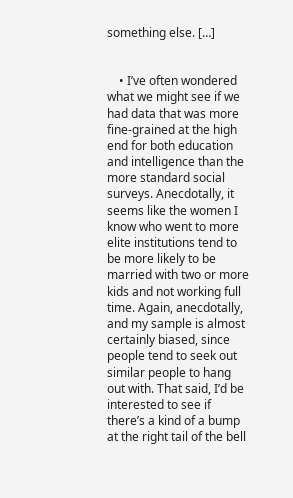something else. […]


    • I’ve often wondered what we might see if we had data that was more fine-grained at the high end for both education and intelligence than the more standard social surveys. Anecdotally, it seems like the women I know who went to more elite institutions tend to be more likely to be married with two or more kids and not working full time. Again, anecdotally, and my sample is almost certainly biased, since people tend to seek out similar people to hang out with. That said, I’d be interested to see if there’s a kind of a bump at the right tail of the bell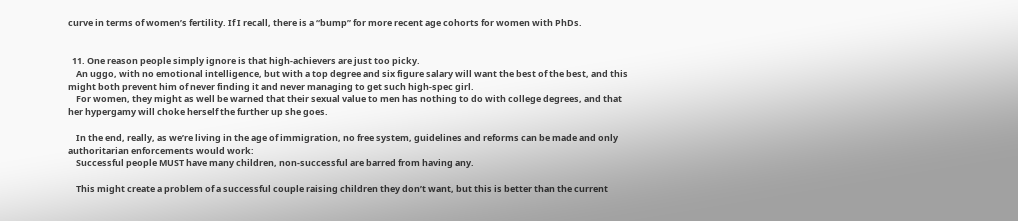curve in terms of women’s fertility. If I recall, there is a “bump” for more recent age cohorts for women with PhDs.


  11. One reason people simply ignore is that high-achievers are just too picky.
    An uggo, with no emotional intelligence, but with a top degree and six figure salary will want the best of the best, and this might both prevent him of never finding it and never managing to get such high-spec girl.
    For women, they might as well be warned that their sexual value to men has nothing to do with college degrees, and that her hypergamy will choke herself the further up she goes.

    In the end, really, as we’re living in the age of immigration, no free system, guidelines and reforms can be made and only authoritarian enforcements would work:
    Successful people MUST have many children, non-successful are barred from having any.

    This might create a problem of a successful couple raising children they don’t want, but this is better than the current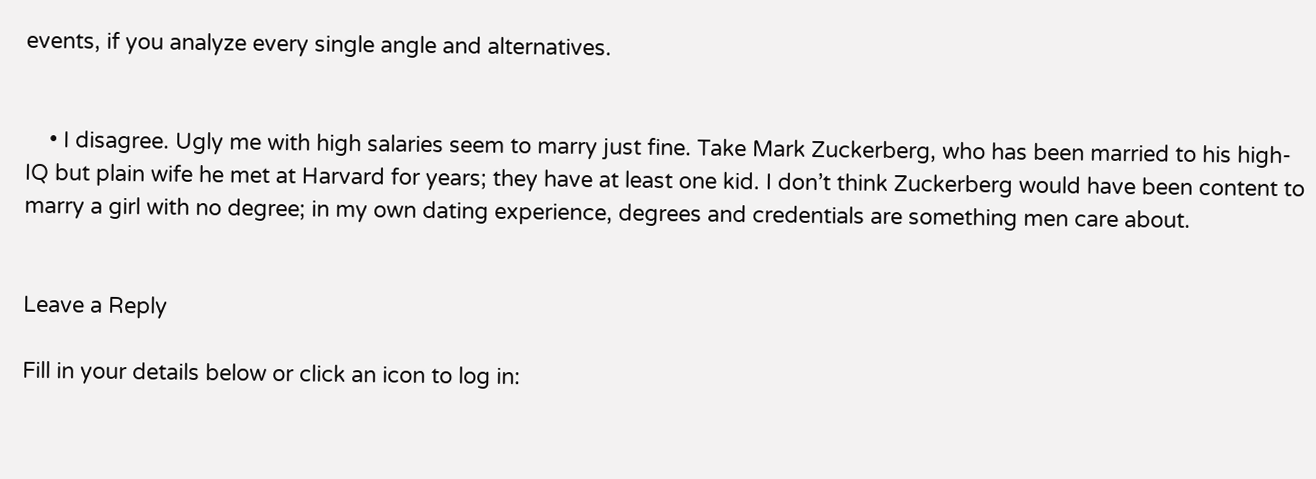events, if you analyze every single angle and alternatives.


    • I disagree. Ugly me with high salaries seem to marry just fine. Take Mark Zuckerberg, who has been married to his high-IQ but plain wife he met at Harvard for years; they have at least one kid. I don’t think Zuckerberg would have been content to marry a girl with no degree; in my own dating experience, degrees and credentials are something men care about.


Leave a Reply

Fill in your details below or click an icon to log in: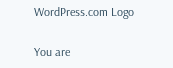WordPress.com Logo

You are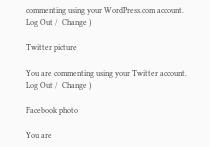commenting using your WordPress.com account. Log Out /  Change )

Twitter picture

You are commenting using your Twitter account. Log Out /  Change )

Facebook photo

You are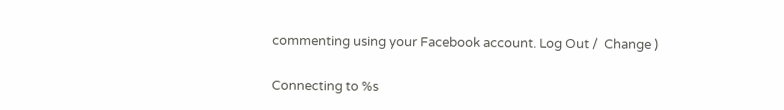commenting using your Facebook account. Log Out /  Change )

Connecting to %s